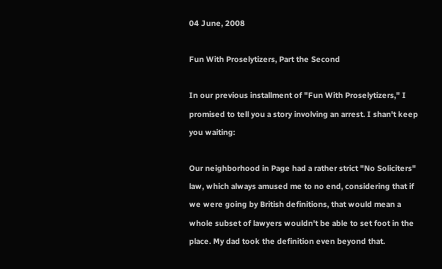04 June, 2008

Fun With Proselytizers, Part the Second

In our previous installment of "Fun With Proselytizers," I promised to tell you a story involving an arrest. I shan't keep you waiting:

Our neighborhood in Page had a rather strict "No Soliciters" law, which always amused me to no end, considering that if we were going by British definitions, that would mean a whole subset of lawyers wouldn't be able to set foot in the place. My dad took the definition even beyond that.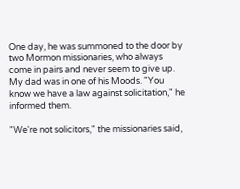One day, he was summoned to the door by two Mormon missionaries, who always come in pairs and never seem to give up. My dad was in one of his Moods. "You know we have a law against solicitation," he informed them.

"We're not solicitors," the missionaries said,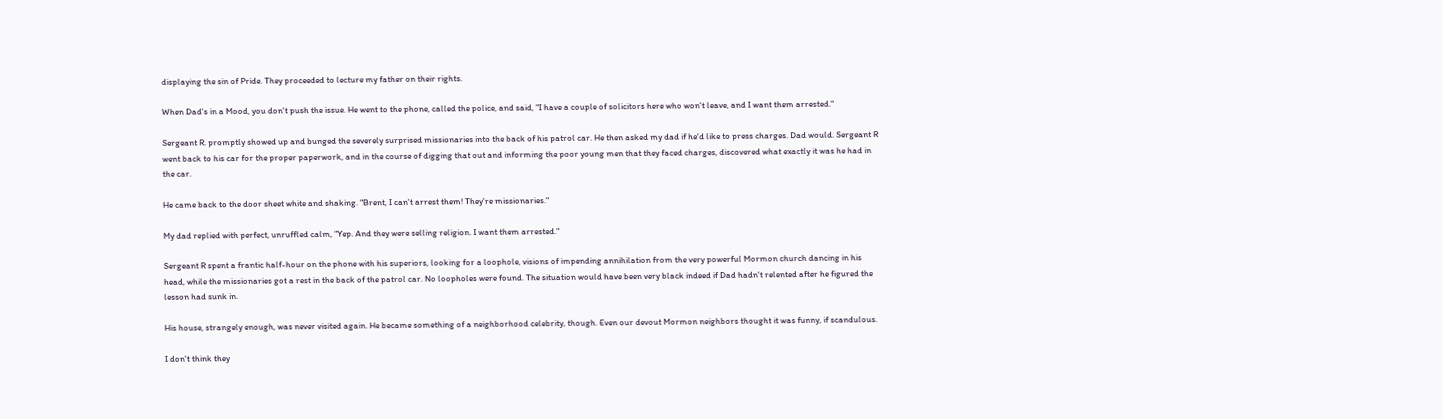displaying the sin of Pride. They proceeded to lecture my father on their rights.

When Dad's in a Mood, you don't push the issue. He went to the phone, called the police, and said, "I have a couple of solicitors here who won't leave, and I want them arrested."

Sergeant R. promptly showed up and bunged the severely surprised missionaries into the back of his patrol car. He then asked my dad if he'd like to press charges. Dad would. Sergeant R went back to his car for the proper paperwork, and in the course of digging that out and informing the poor young men that they faced charges, discovered what exactly it was he had in the car.

He came back to the door sheet white and shaking. "Brent, I can't arrest them! They're missionaries."

My dad replied with perfect, unruffled calm, "Yep. And they were selling religion. I want them arrested."

Sergeant R spent a frantic half-hour on the phone with his superiors, looking for a loophole, visions of impending annihilation from the very powerful Mormon church dancing in his head, while the missionaries got a rest in the back of the patrol car. No loopholes were found. The situation would have been very black indeed if Dad hadn't relented after he figured the lesson had sunk in.

His house, strangely enough, was never visited again. He became something of a neighborhood celebrity, though. Even our devout Mormon neighbors thought it was funny, if scandulous.

I don't think they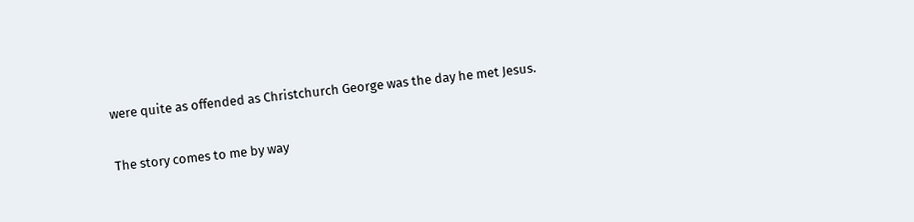were quite as offended as Christchurch George was the day he met Jesus.

The story comes to me by way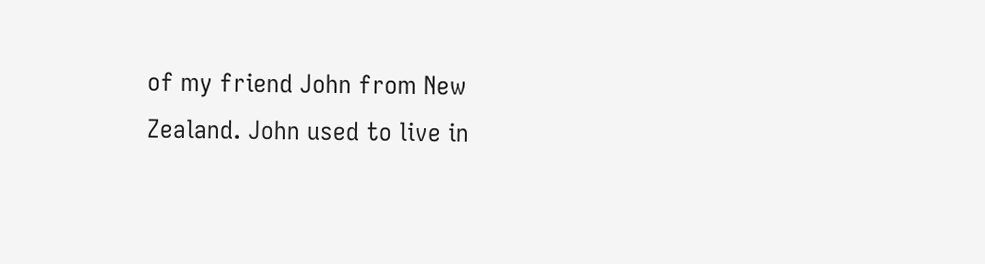of my friend John from New Zealand. John used to live in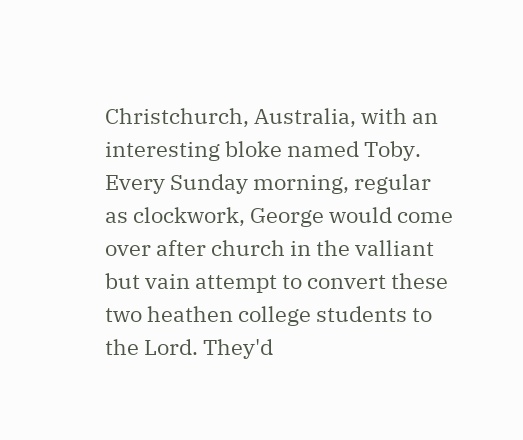Christchurch, Australia, with an interesting bloke named Toby. Every Sunday morning, regular as clockwork, George would come over after church in the valliant but vain attempt to convert these two heathen college students to the Lord. They'd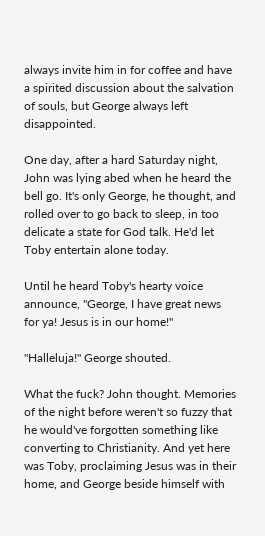always invite him in for coffee and have a spirited discussion about the salvation of souls, but George always left disappointed.

One day, after a hard Saturday night, John was lying abed when he heard the bell go. It's only George, he thought, and rolled over to go back to sleep, in too delicate a state for God talk. He'd let Toby entertain alone today.

Until he heard Toby's hearty voice announce, "George, I have great news for ya! Jesus is in our home!"

"Halleluja!" George shouted.

What the fuck? John thought. Memories of the night before weren't so fuzzy that he would've forgotten something like converting to Christianity. And yet here was Toby, proclaiming Jesus was in their home, and George beside himself with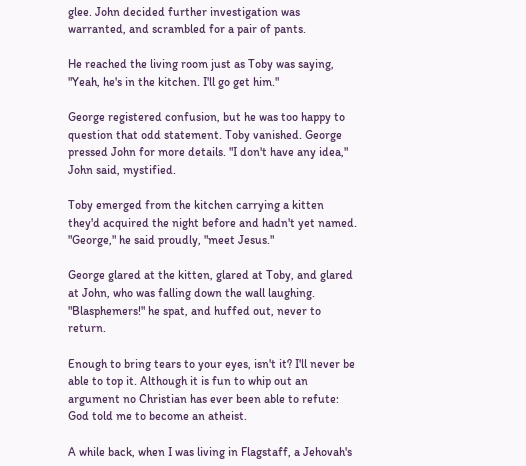glee. John decided further investigation was warranted, and scrambled for a pair of pants.

He reached the living room just as Toby was saying, "Yeah, he's in the kitchen. I'll go get him."

George registered confusion, but he was too happy to question that odd statement. Toby vanished. George pressed John for more details. "I don't have any idea," John said, mystified.

Toby emerged from the kitchen carrying a kitten they'd acquired the night before and hadn't yet named. "George," he said proudly, "meet Jesus."

George glared at the kitten, glared at Toby, and glared at John, who was falling down the wall laughing. "Blasphemers!" he spat, and huffed out, never to return.

Enough to bring tears to your eyes, isn't it? I'll never be able to top it. Although it is fun to whip out an argument no Christian has ever been able to refute: God told me to become an atheist.

A while back, when I was living in Flagstaff, a Jehovah's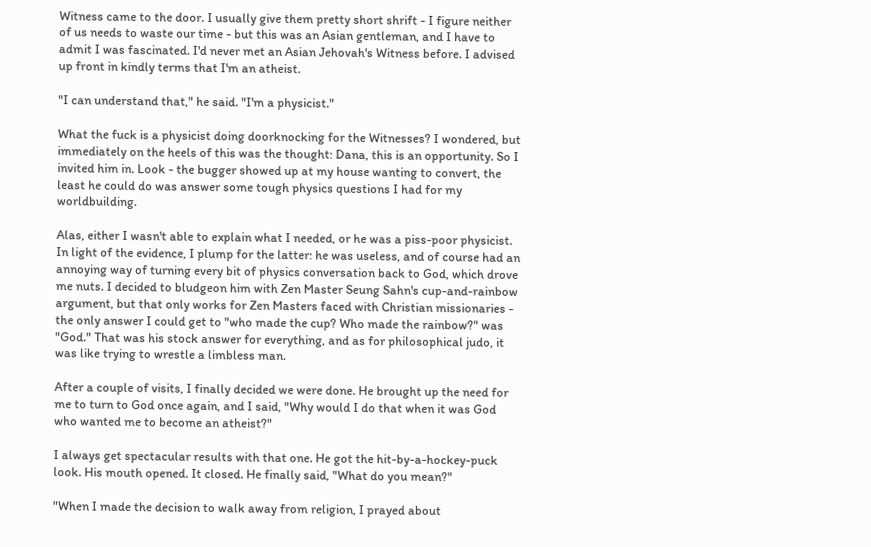Witness came to the door. I usually give them pretty short shrift - I figure neither of us needs to waste our time - but this was an Asian gentleman, and I have to admit I was fascinated. I'd never met an Asian Jehovah's Witness before. I advised up front in kindly terms that I'm an atheist.

"I can understand that," he said. "I'm a physicist."

What the fuck is a physicist doing doorknocking for the Witnesses? I wondered, but immediately on the heels of this was the thought: Dana, this is an opportunity. So I invited him in. Look - the bugger showed up at my house wanting to convert, the least he could do was answer some tough physics questions I had for my worldbuilding.

Alas, either I wasn't able to explain what I needed, or he was a piss-poor physicist. In light of the evidence, I plump for the latter: he was useless, and of course had an annoying way of turning every bit of physics conversation back to God, which drove me nuts. I decided to bludgeon him with Zen Master Seung Sahn's cup-and-rainbow argument, but that only works for Zen Masters faced with Christian missionaries - the only answer I could get to "who made the cup? Who made the rainbow?" was "God." That was his stock answer for everything, and as for philosophical judo, it was like trying to wrestle a limbless man.

After a couple of visits, I finally decided we were done. He brought up the need for me to turn to God once again, and I said, "Why would I do that when it was God who wanted me to become an atheist?"

I always get spectacular results with that one. He got the hit-by-a-hockey-puck look. His mouth opened. It closed. He finally said, "What do you mean?"

"When I made the decision to walk away from religion, I prayed about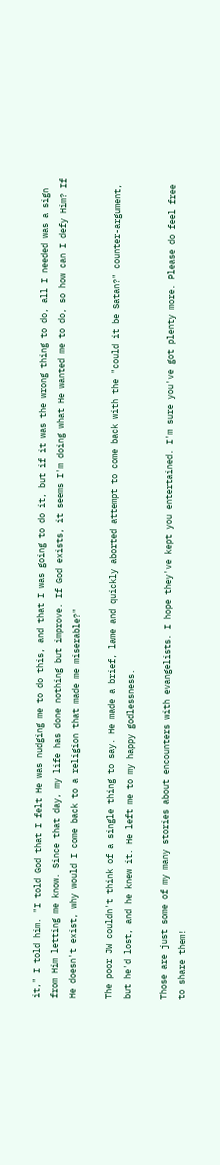it," I told him. "I told God that I felt He was nudging me to do this, and that I was going to do it, but if it was the wrong thing to do, all I needed was a sign from Him letting me know. Since that day, my life has done nothing but improve. If God exists, it seems I'm doing what He wanted me to do, so how can I defy Him? If He doesn't exist, why would I come back to a religion that made me miserable?"

The poor JW couldn't think of a single thing to say. He made a brief, lame and quickly aborted attempt to come back with the "could it be Satan?" counter-argument, but he'd lost, and he knew it. He left me to my happy godlessness.

Those are just some of my many stories about encounters with evangelists. I hope they've kept you entertained. I'm sure you've got plenty more. Please do feel free to share them!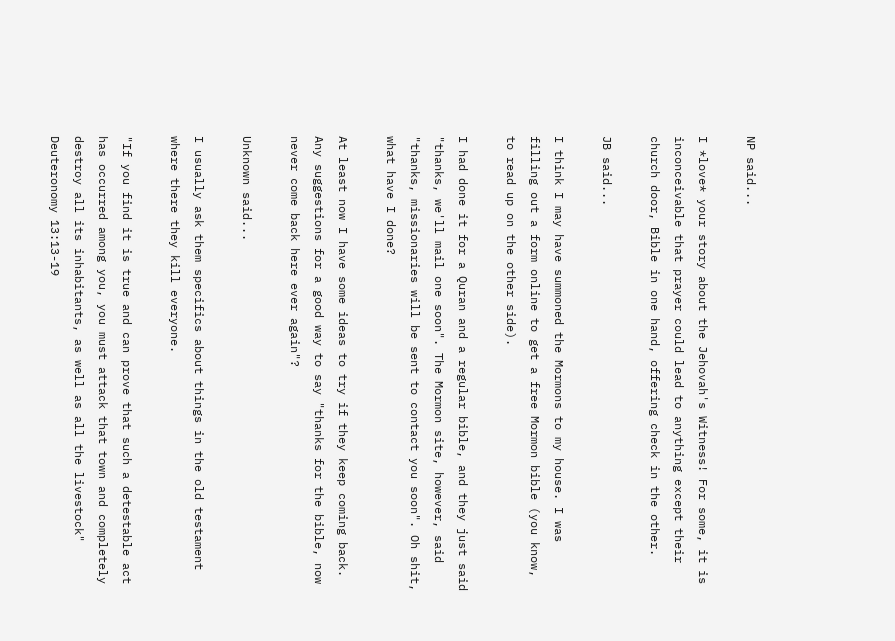NP said...

I *love* your story about the Jehovah's Witness! For some, it is inconceivable that prayer could lead to anything except their church door, Bible in one hand, offering check in the other.

JB said...

I think I may have summoned the Mormons to my house. I was filling out a form online to get a free Mormon bible (you know, to read up on the other side).

I had done it for a Quran and a regular bible, and they just said "thanks, we'll mail one soon". The Mormon site, however, said "thanks, missionaries will be sent to contact you soon". Oh shit, what have I done?

At least now I have some ideas to try if they keep coming back. Any suggestions for a good way to say "thanks for the bible, now never come back here ever again"?

Unknown said...

I usually ask them specifics about things in the old testament where there they kill everyone.

"If you find it is true and can prove that such a detestable act has occurred among you, you must attack that town and completely destroy all its inhabitants, as well as all the livestock" Deuteronomy 13:13-19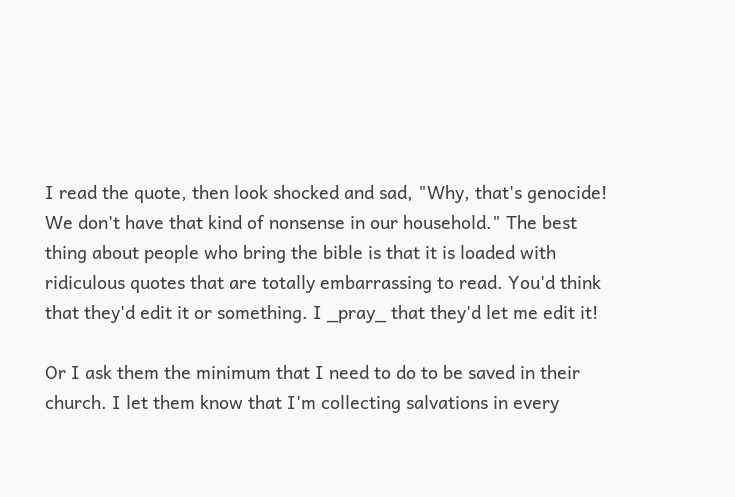I read the quote, then look shocked and sad, "Why, that's genocide! We don't have that kind of nonsense in our household." The best thing about people who bring the bible is that it is loaded with ridiculous quotes that are totally embarrassing to read. You'd think that they'd edit it or something. I _pray_ that they'd let me edit it!

Or I ask them the minimum that I need to do to be saved in their church. I let them know that I'm collecting salvations in every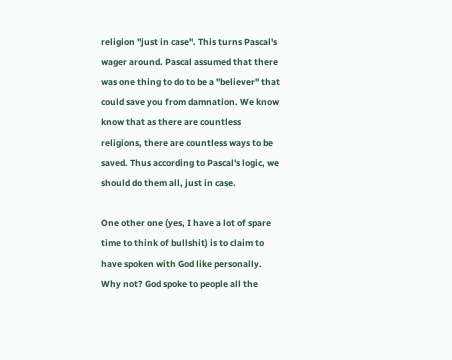religion "just in case". This turns Pascal's wager around. Pascal assumed that there was one thing to do to be a "believer" that could save you from damnation. We know know that as there are countless religions, there are countless ways to be saved. Thus according to Pascal's logic, we should do them all, just in case.

One other one (yes, I have a lot of spare time to think of bullshit) is to claim to have spoken with God like personally. Why not? God spoke to people all the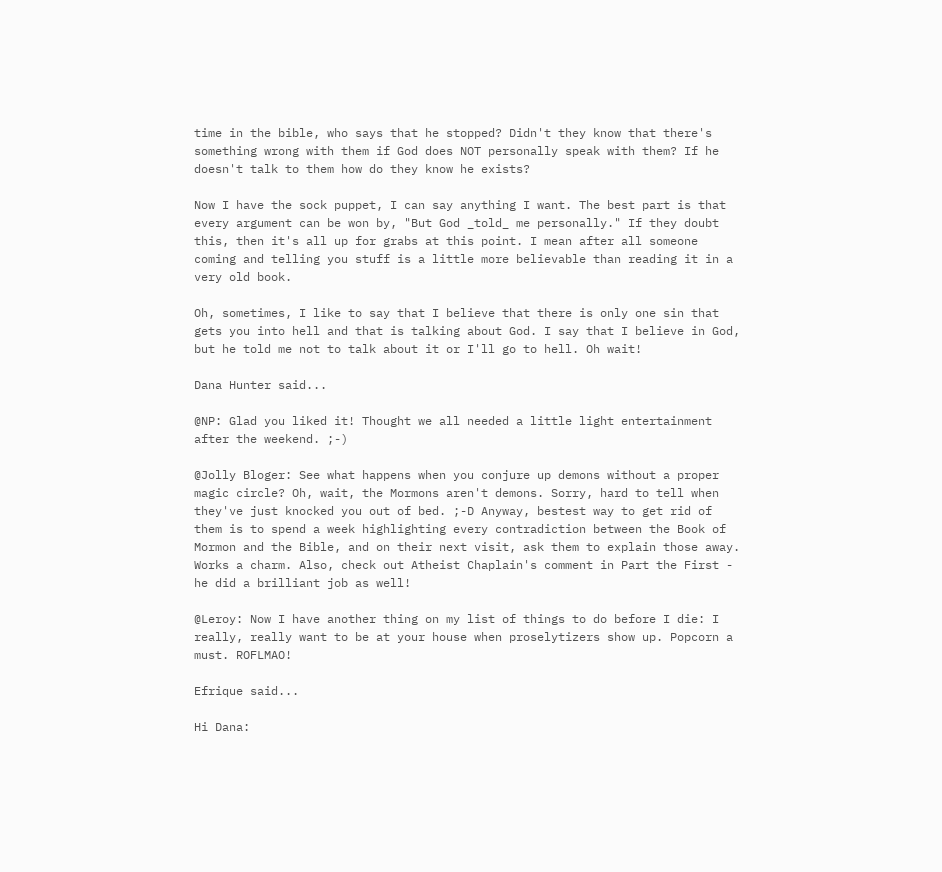time in the bible, who says that he stopped? Didn't they know that there's something wrong with them if God does NOT personally speak with them? If he doesn't talk to them how do they know he exists?

Now I have the sock puppet, I can say anything I want. The best part is that every argument can be won by, "But God _told_ me personally." If they doubt this, then it's all up for grabs at this point. I mean after all someone coming and telling you stuff is a little more believable than reading it in a very old book.

Oh, sometimes, I like to say that I believe that there is only one sin that gets you into hell and that is talking about God. I say that I believe in God, but he told me not to talk about it or I'll go to hell. Oh wait!

Dana Hunter said...

@NP: Glad you liked it! Thought we all needed a little light entertainment after the weekend. ;-)

@Jolly Bloger: See what happens when you conjure up demons without a proper magic circle? Oh, wait, the Mormons aren't demons. Sorry, hard to tell when they've just knocked you out of bed. ;-D Anyway, bestest way to get rid of them is to spend a week highlighting every contradiction between the Book of Mormon and the Bible, and on their next visit, ask them to explain those away. Works a charm. Also, check out Atheist Chaplain's comment in Part the First - he did a brilliant job as well!

@Leroy: Now I have another thing on my list of things to do before I die: I really, really want to be at your house when proselytizers show up. Popcorn a must. ROFLMAO!

Efrique said...

Hi Dana: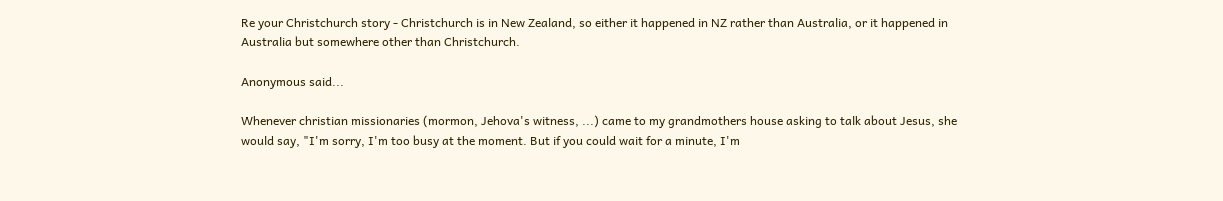Re your Christchurch story - Christchurch is in New Zealand, so either it happened in NZ rather than Australia, or it happened in Australia but somewhere other than Christchurch.

Anonymous said...

Whenever christian missionaries (mormon, Jehova's witness, ...) came to my grandmothers house asking to talk about Jesus, she would say, "I'm sorry, I'm too busy at the moment. But if you could wait for a minute, I'm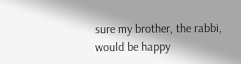sure my brother, the rabbi, would be happy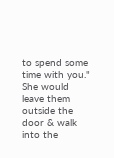to spend some time with you."
She would leave them outside the door & walk into the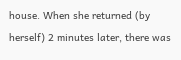house. When she returned (by herself) 2 minutes later, there was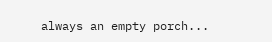always an empty porch...